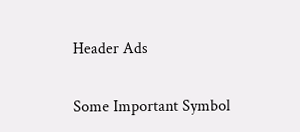Header Ads

Some Important Symbol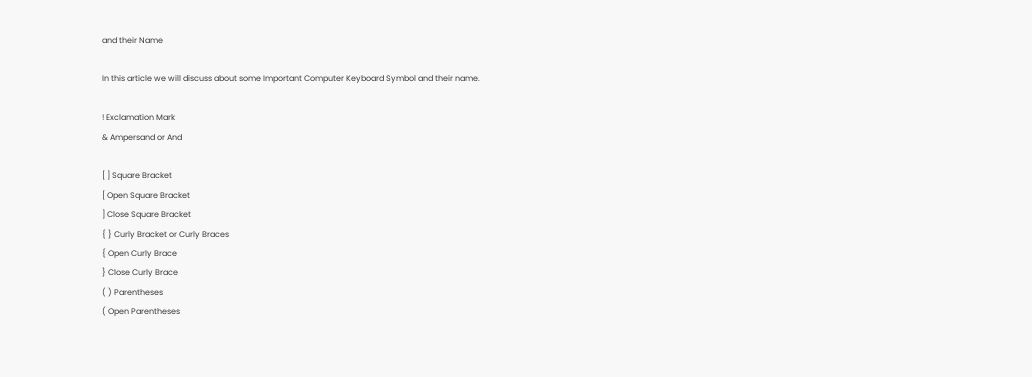and their Name

In this article we will discuss about some Important Computer Keyboard Symbol and their name.

! Exclamation Mark
& Ampersand or And

[ ] Square Bracket
[ Open Square Bracket
] Close Square Bracket
{ } Curly Bracket or Curly Braces
{ Open Curly Brace
} Close Curly Brace
( ) Parentheses
( Open Parentheses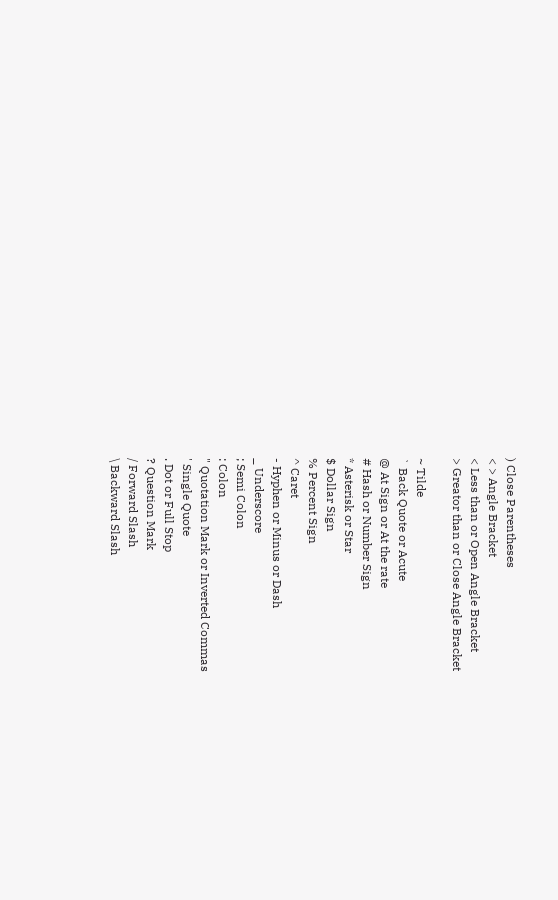) Close Parentheses
< > Angle Bracket
< Less than or Open Angle Bracket
> Greator than or Close Angle Bracket

~ Tilde
` Back Quote or Acute
@ At Sign or At the rate
# Hash or Number Sign
* Asterisk or Star
$ Dollar Sign
% Percent Sign
^ Caret
- Hyphen or Minus or Dash
_ Underscore
; Semi Colon
: Colon
" Quotation Mark or Inverted Commas
' Single Quote
. Dot or Full Stop
? Question Mark
/ Forward Slash
\ Backward Slash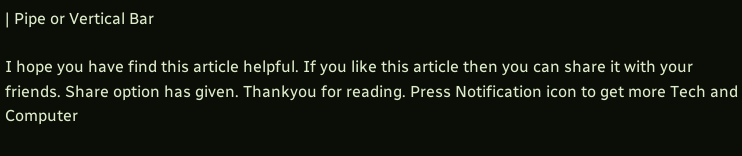| Pipe or Vertical Bar

I hope you have find this article helpful. If you like this article then you can share it with your friends. Share option has given. Thankyou for reading. Press Notification icon to get more Tech and Computer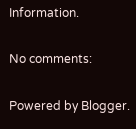Information.

No comments:

Powered by Blogger.